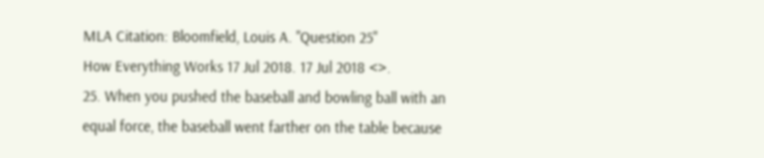MLA Citation: Bloomfield, Louis A. "Question 25"
How Everything Works 17 Jul 2018. 17 Jul 2018 <>.
25. When you pushed the baseball and bowling ball with an equal force, the baseball went farther on the table because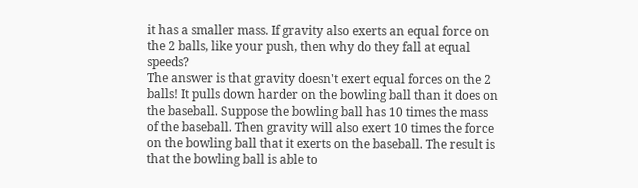it has a smaller mass. If gravity also exerts an equal force on the 2 balls, like your push, then why do they fall at equal speeds?
The answer is that gravity doesn't exert equal forces on the 2 balls! It pulls down harder on the bowling ball than it does on the baseball. Suppose the bowling ball has 10 times the mass of the baseball. Then gravity will also exert 10 times the force on the bowling ball that it exerts on the baseball. The result is that the bowling ball is able to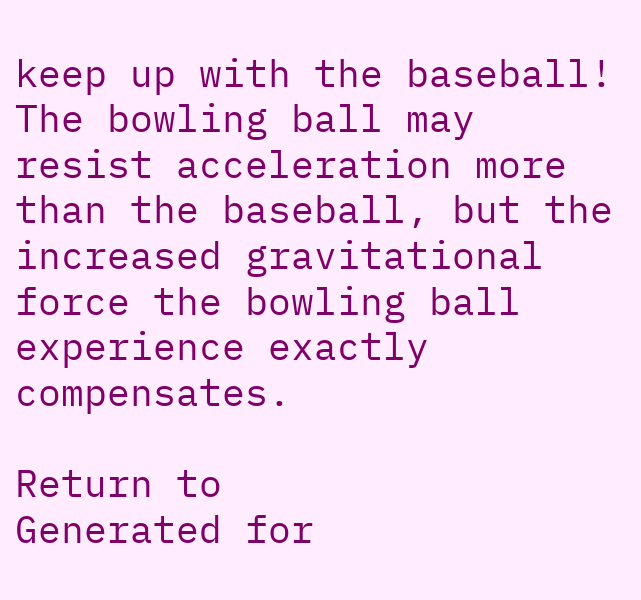keep up with the baseball! The bowling ball may resist acceleration more than the baseball, but the increased gravitational force the bowling ball experience exactly compensates.

Return to
Generated for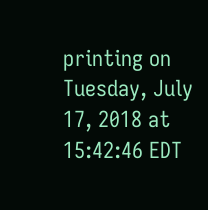printing on Tuesday, July 17, 2018 at 15:42:46 EDT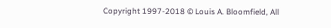Copyright 1997-2018 © Louis A. Bloomfield, All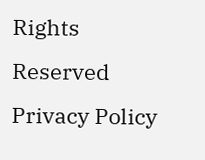Rights Reserved
Privacy Policy